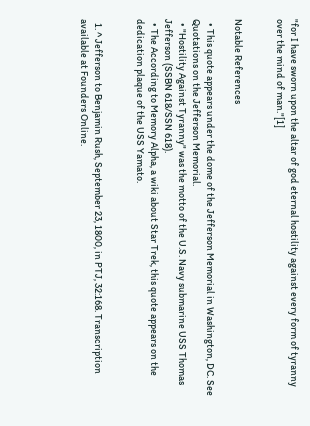"for I have sworn upon the altar of god eternal hostility against every form of tyranny over the mind of man."[1]


Notable References

  • This quote appears under the dome of the Jefferson Memorial in Washington, DC. See Quotations on the Jefferson Memorial.
  • "Hostility Against Tyranny" was the motto of the U.S. Navy submarine USS Thomas Jefferson (SSBN 618/SSN 618).
  • The According to Memory Alpha, a wiki about Star Trek, this quote appears on the dedication plaque of the USS Yamato.


  1. ^ Jefferson to Benjamin Rush, September 23, 1800, in PTJ, 32:168. Transcription available at Founders Online.